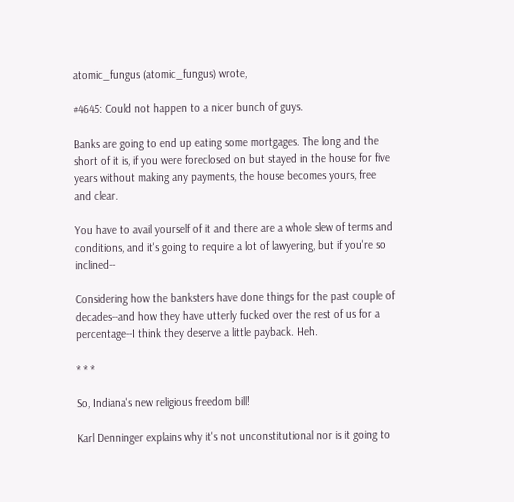atomic_fungus (atomic_fungus) wrote,

#4645: Could not happen to a nicer bunch of guys.

Banks are going to end up eating some mortgages. The long and the short of it is, if you were foreclosed on but stayed in the house for five years without making any payments, the house becomes yours, free and clear.

You have to avail yourself of it and there are a whole slew of terms and conditions, and it's going to require a lot of lawyering, but if you're so inclined--

Considering how the banksters have done things for the past couple of decades--and how they have utterly fucked over the rest of us for a percentage--I think they deserve a little payback. Heh.

* * *

So, Indiana's new religious freedom bill!

Karl Denninger explains why it's not unconstitutional nor is it going to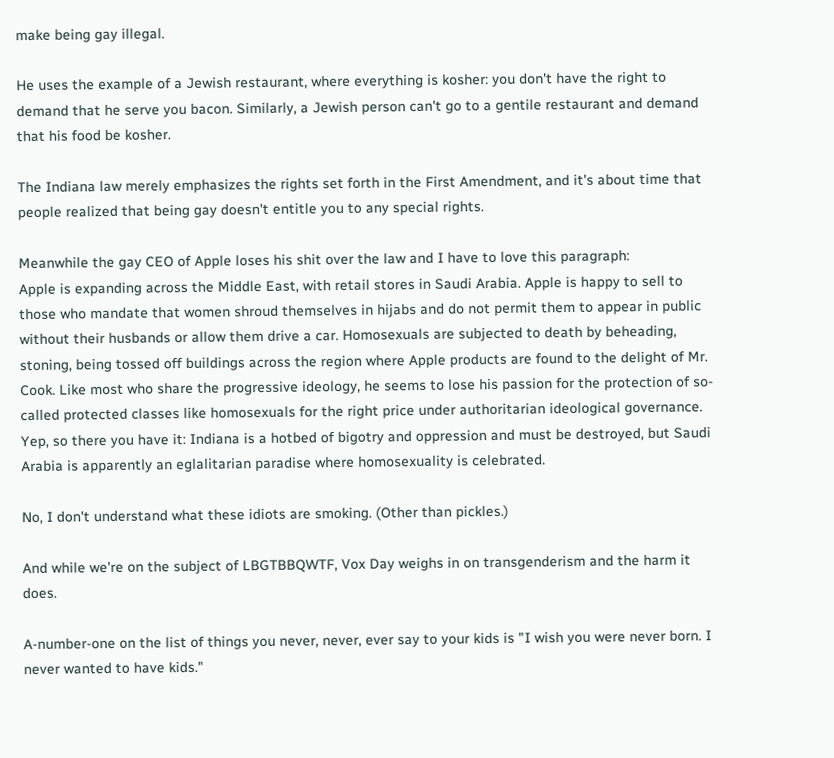make being gay illegal.

He uses the example of a Jewish restaurant, where everything is kosher: you don't have the right to demand that he serve you bacon. Similarly, a Jewish person can't go to a gentile restaurant and demand that his food be kosher.

The Indiana law merely emphasizes the rights set forth in the First Amendment, and it's about time that people realized that being gay doesn't entitle you to any special rights.

Meanwhile the gay CEO of Apple loses his shit over the law and I have to love this paragraph:
Apple is expanding across the Middle East, with retail stores in Saudi Arabia. Apple is happy to sell to those who mandate that women shroud themselves in hijabs and do not permit them to appear in public without their husbands or allow them drive a car. Homosexuals are subjected to death by beheading, stoning, being tossed off buildings across the region where Apple products are found to the delight of Mr. Cook. Like most who share the progressive ideology, he seems to lose his passion for the protection of so-called protected classes like homosexuals for the right price under authoritarian ideological governance.
Yep, so there you have it: Indiana is a hotbed of bigotry and oppression and must be destroyed, but Saudi Arabia is apparently an eglalitarian paradise where homosexuality is celebrated.

No, I don't understand what these idiots are smoking. (Other than pickles.)

And while we're on the subject of LBGTBBQWTF, Vox Day weighs in on transgenderism and the harm it does.

A-number-one on the list of things you never, never, ever say to your kids is "I wish you were never born. I never wanted to have kids."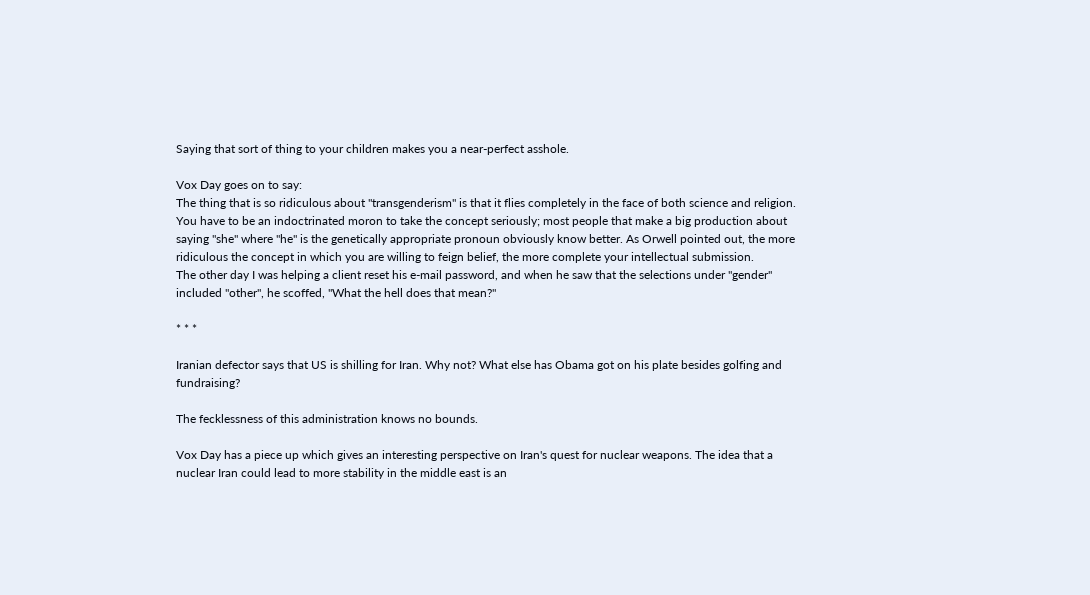Saying that sort of thing to your children makes you a near-perfect asshole.

Vox Day goes on to say:
The thing that is so ridiculous about "transgenderism" is that it flies completely in the face of both science and religion. You have to be an indoctrinated moron to take the concept seriously; most people that make a big production about saying "she" where "he" is the genetically appropriate pronoun obviously know better. As Orwell pointed out, the more ridiculous the concept in which you are willing to feign belief, the more complete your intellectual submission.
The other day I was helping a client reset his e-mail password, and when he saw that the selections under "gender" included "other", he scoffed, "What the hell does that mean?"

* * *

Iranian defector says that US is shilling for Iran. Why not? What else has Obama got on his plate besides golfing and fundraising?

The fecklessness of this administration knows no bounds.

Vox Day has a piece up which gives an interesting perspective on Iran's quest for nuclear weapons. The idea that a nuclear Iran could lead to more stability in the middle east is an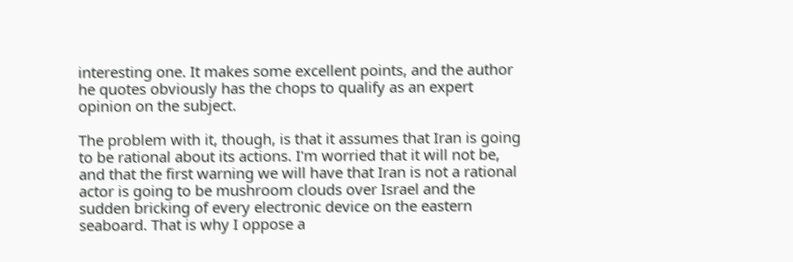interesting one. It makes some excellent points, and the author he quotes obviously has the chops to qualify as an expert opinion on the subject.

The problem with it, though, is that it assumes that Iran is going to be rational about its actions. I'm worried that it will not be, and that the first warning we will have that Iran is not a rational actor is going to be mushroom clouds over Israel and the sudden bricking of every electronic device on the eastern seaboard. That is why I oppose a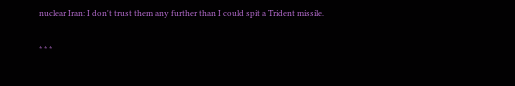nuclear Iran: I don't trust them any further than I could spit a Trident missile.

* * *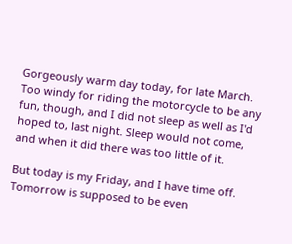Gorgeously warm day today, for late March. Too windy for riding the motorcycle to be any fun, though, and I did not sleep as well as I'd hoped to, last night. Sleep would not come, and when it did there was too little of it.

But today is my Friday, and I have time off. Tomorrow is supposed to be even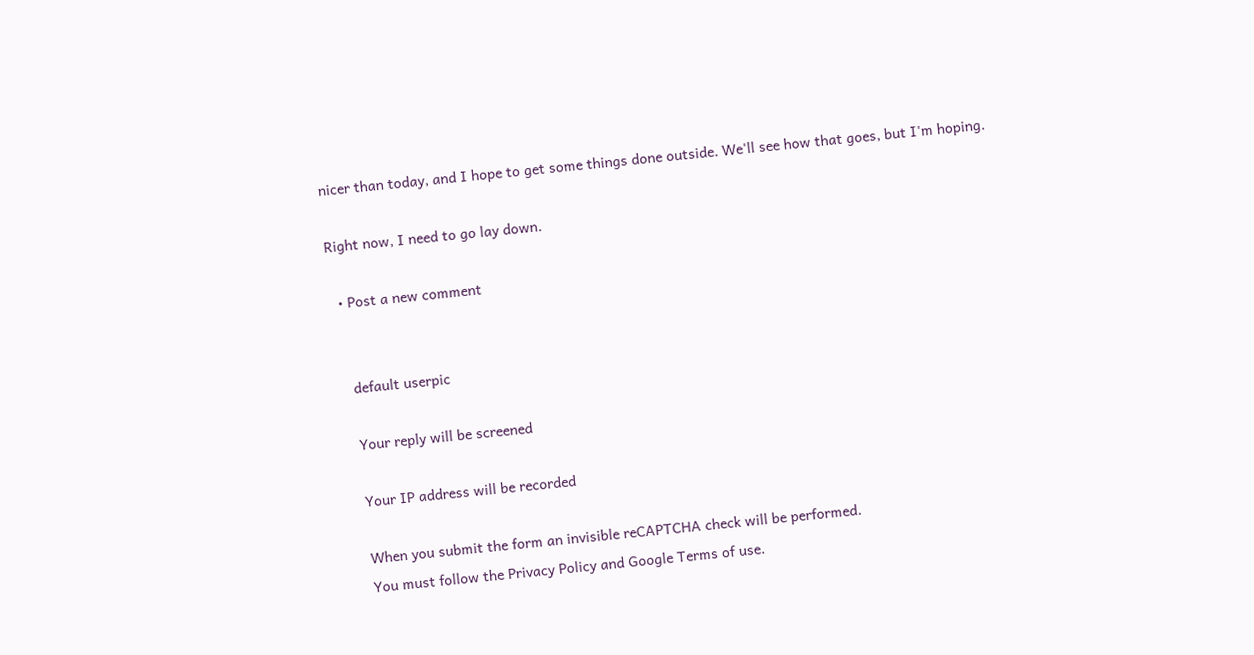nicer than today, and I hope to get some things done outside. We'll see how that goes, but I'm hoping.

Right now, I need to go lay down.

  • Post a new comment


    default userpic

    Your reply will be screened

    Your IP address will be recorded

    When you submit the form an invisible reCAPTCHA check will be performed.
    You must follow the Privacy Policy and Google Terms of use.